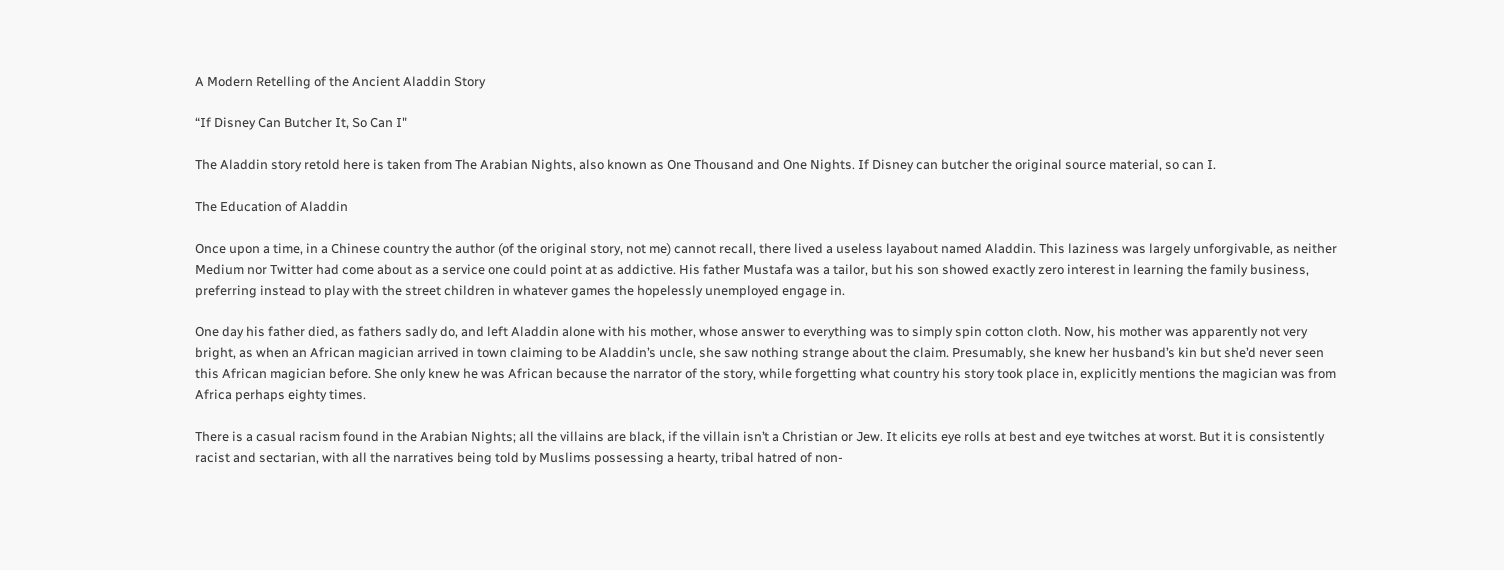A Modern Retelling of the Ancient Aladdin Story

“If Disney Can Butcher It, So Can I"

The Aladdin story retold here is taken from The Arabian Nights, also known as One Thousand and One Nights. If Disney can butcher the original source material, so can I.

The Education of Aladdin

Once upon a time, in a Chinese country the author (of the original story, not me) cannot recall, there lived a useless layabout named Aladdin. This laziness was largely unforgivable, as neither Medium nor Twitter had come about as a service one could point at as addictive. His father Mustafa was a tailor, but his son showed exactly zero interest in learning the family business, preferring instead to play with the street children in whatever games the hopelessly unemployed engage in.

One day his father died, as fathers sadly do, and left Aladdin alone with his mother, whose answer to everything was to simply spin cotton cloth. Now, his mother was apparently not very bright, as when an African magician arrived in town claiming to be Aladdin’s uncle, she saw nothing strange about the claim. Presumably, she knew her husband’s kin but she’d never seen this African magician before. She only knew he was African because the narrator of the story, while forgetting what country his story took place in, explicitly mentions the magician was from Africa perhaps eighty times.

There is a casual racism found in the Arabian Nights; all the villains are black, if the villain isn’t a Christian or Jew. It elicits eye rolls at best and eye twitches at worst. But it is consistently racist and sectarian, with all the narratives being told by Muslims possessing a hearty, tribal hatred of non-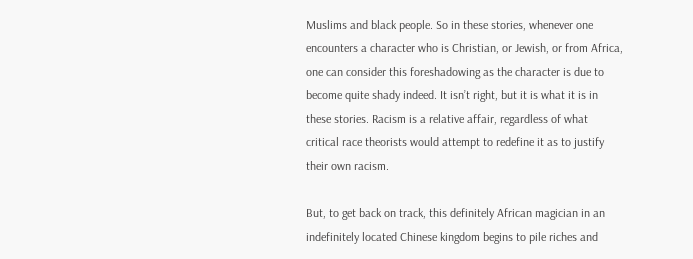Muslims and black people. So in these stories, whenever one encounters a character who is Christian, or Jewish, or from Africa, one can consider this foreshadowing as the character is due to become quite shady indeed. It isn’t right, but it is what it is in these stories. Racism is a relative affair, regardless of what critical race theorists would attempt to redefine it as to justify their own racism.

But, to get back on track, this definitely African magician in an indefinitely located Chinese kingdom begins to pile riches and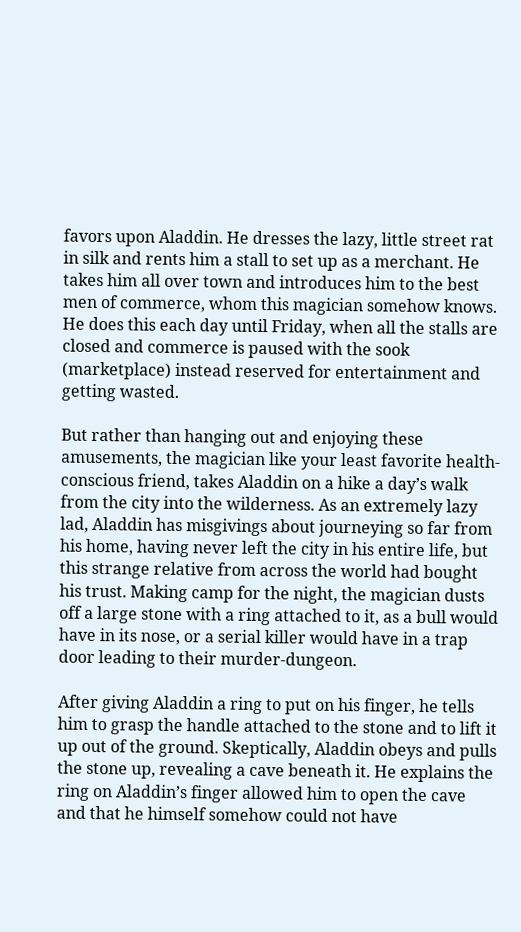favors upon Aladdin. He dresses the lazy, little street rat in silk and rents him a stall to set up as a merchant. He takes him all over town and introduces him to the best men of commerce, whom this magician somehow knows. He does this each day until Friday, when all the stalls are closed and commerce is paused with the sook (marketplace) instead reserved for entertainment and getting wasted.

But rather than hanging out and enjoying these amusements, the magician like your least favorite health-conscious friend, takes Aladdin on a hike a day’s walk from the city into the wilderness. As an extremely lazy lad, Aladdin has misgivings about journeying so far from his home, having never left the city in his entire life, but this strange relative from across the world had bought his trust. Making camp for the night, the magician dusts off a large stone with a ring attached to it, as a bull would have in its nose, or a serial killer would have in a trap door leading to their murder-dungeon.

After giving Aladdin a ring to put on his finger, he tells him to grasp the handle attached to the stone and to lift it up out of the ground. Skeptically, Aladdin obeys and pulls the stone up, revealing a cave beneath it. He explains the ring on Aladdin’s finger allowed him to open the cave and that he himself somehow could not have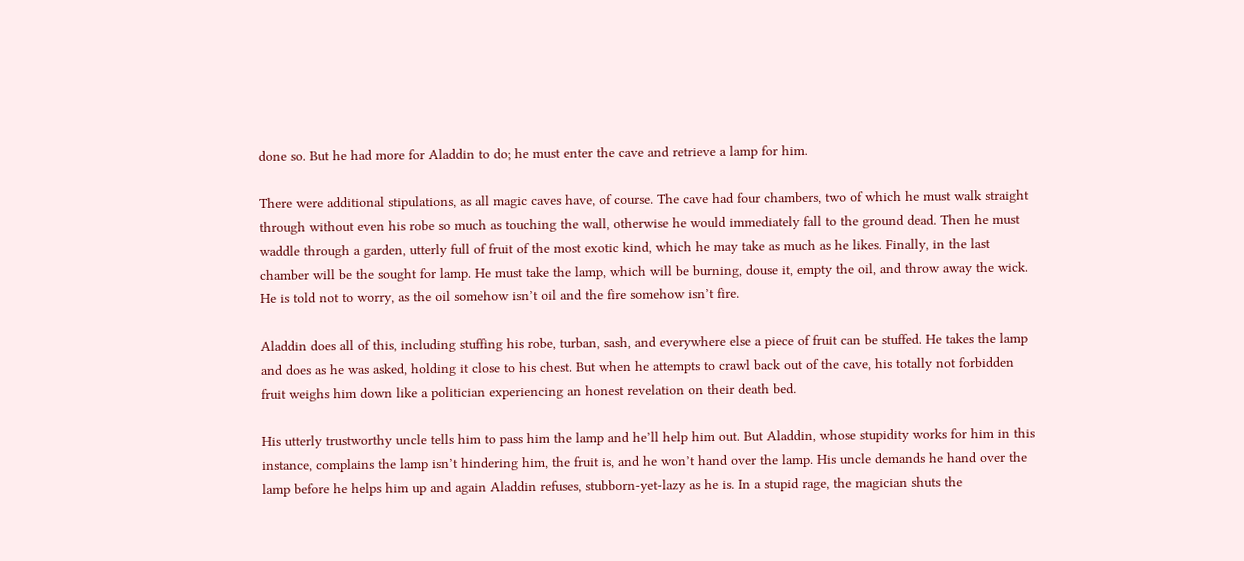done so. But he had more for Aladdin to do; he must enter the cave and retrieve a lamp for him.

There were additional stipulations, as all magic caves have, of course. The cave had four chambers, two of which he must walk straight through without even his robe so much as touching the wall, otherwise he would immediately fall to the ground dead. Then he must waddle through a garden, utterly full of fruit of the most exotic kind, which he may take as much as he likes. Finally, in the last chamber will be the sought for lamp. He must take the lamp, which will be burning, douse it, empty the oil, and throw away the wick. He is told not to worry, as the oil somehow isn’t oil and the fire somehow isn’t fire.

Aladdin does all of this, including stuffing his robe, turban, sash, and everywhere else a piece of fruit can be stuffed. He takes the lamp and does as he was asked, holding it close to his chest. But when he attempts to crawl back out of the cave, his totally not forbidden fruit weighs him down like a politician experiencing an honest revelation on their death bed.

His utterly trustworthy uncle tells him to pass him the lamp and he’ll help him out. But Aladdin, whose stupidity works for him in this instance, complains the lamp isn’t hindering him, the fruit is, and he won’t hand over the lamp. His uncle demands he hand over the lamp before he helps him up and again Aladdin refuses, stubborn-yet-lazy as he is. In a stupid rage, the magician shuts the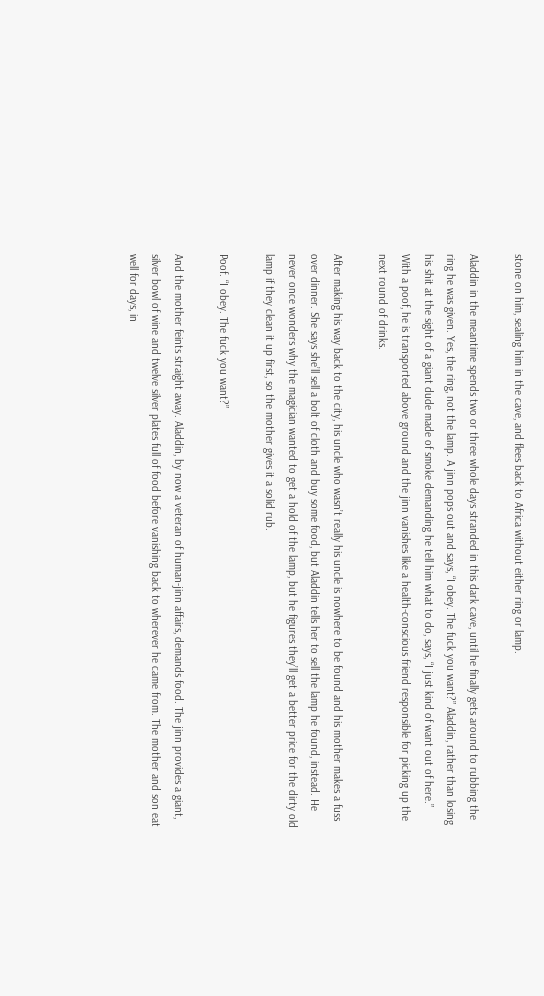stone on him, sealing him in the cave, and flees back to Africa without either ring or lamp.

Aladdin in the meantime spends two or three whole days stranded in this dark cave, until he finally gets around to rubbing the ring he was given. Yes, the ring, not the lamp. A jinn pops out and says, “I obey. The fuck you want?” Aladdin, rather than losing his shit at the sight of a giant dude made of smoke demanding he tell him what to do, says, “I just kind of want out of here.” With a poof, he is transported above ground and the jinn vanishes like a health-conscious friend responsible for picking up the next round of drinks.

After making his way back to the city, his uncle who wasn’t really his uncle is nowhere to be found and his mother makes a fuss over dinner. She says she’ll sell a bolt of cloth and buy some food, but Aladdin tells her to sell the lamp he found, instead. He never once wonders why the magician wanted to get a hold of the lamp, but he figures they’ll get a better price for the dirty old lamp if they clean it up first, so the mother gives it a solid rub.

Poof. “I obey. The fuck you want?”

And the mother feints straight away. Aladdin, by now a veteran of human-jinn affairs, demands food. The jinn provides a giant, silver bowl of wine and twelve silver plates full of food before vanishing back to wherever he came from. The mother and son eat well for days, in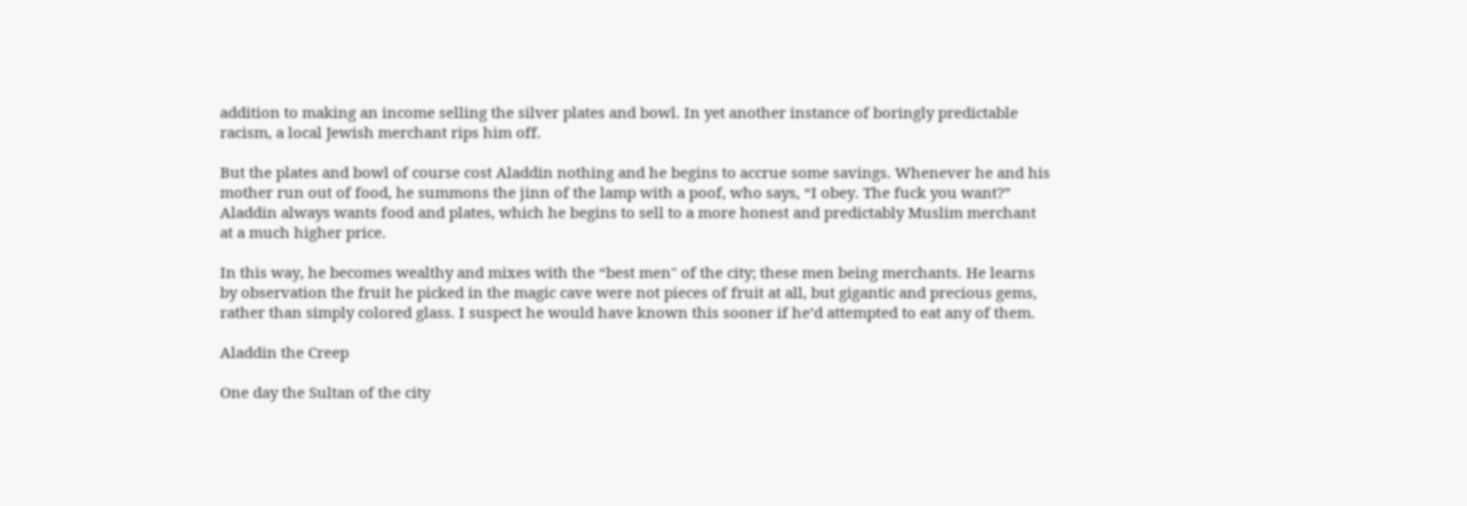addition to making an income selling the silver plates and bowl. In yet another instance of boringly predictable racism, a local Jewish merchant rips him off.

But the plates and bowl of course cost Aladdin nothing and he begins to accrue some savings. Whenever he and his mother run out of food, he summons the jinn of the lamp with a poof, who says, “I obey. The fuck you want?” Aladdin always wants food and plates, which he begins to sell to a more honest and predictably Muslim merchant at a much higher price.

In this way, he becomes wealthy and mixes with the “best men" of the city; these men being merchants. He learns by observation the fruit he picked in the magic cave were not pieces of fruit at all, but gigantic and precious gems, rather than simply colored glass. I suspect he would have known this sooner if he’d attempted to eat any of them.

Aladdin the Creep

One day the Sultan of the city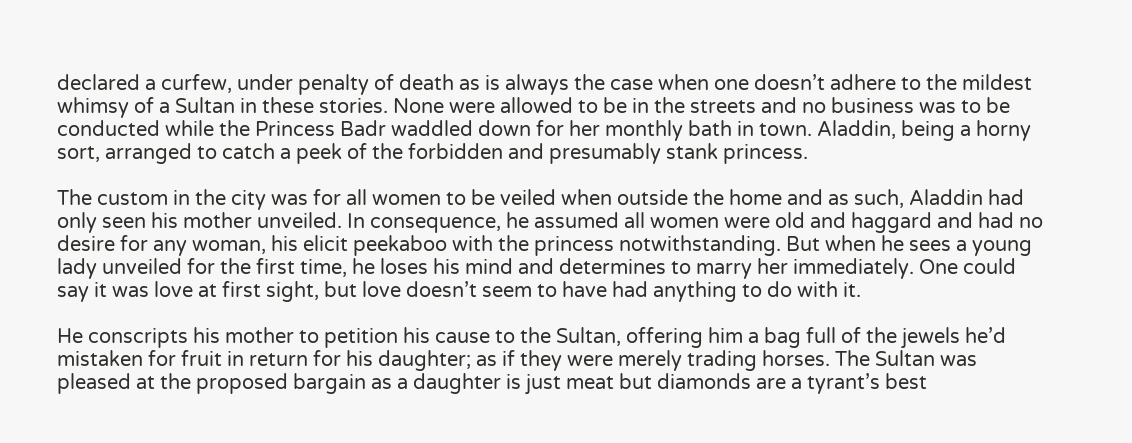declared a curfew, under penalty of death as is always the case when one doesn’t adhere to the mildest whimsy of a Sultan in these stories. None were allowed to be in the streets and no business was to be conducted while the Princess Badr waddled down for her monthly bath in town. Aladdin, being a horny sort, arranged to catch a peek of the forbidden and presumably stank princess.

The custom in the city was for all women to be veiled when outside the home and as such, Aladdin had only seen his mother unveiled. In consequence, he assumed all women were old and haggard and had no desire for any woman, his elicit peekaboo with the princess notwithstanding. But when he sees a young lady unveiled for the first time, he loses his mind and determines to marry her immediately. One could say it was love at first sight, but love doesn’t seem to have had anything to do with it.

He conscripts his mother to petition his cause to the Sultan, offering him a bag full of the jewels he’d mistaken for fruit in return for his daughter; as if they were merely trading horses. The Sultan was pleased at the proposed bargain as a daughter is just meat but diamonds are a tyrant’s best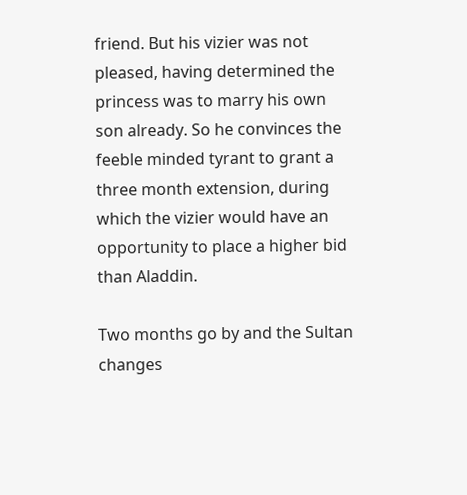friend. But his vizier was not pleased, having determined the princess was to marry his own son already. So he convinces the feeble minded tyrant to grant a three month extension, during which the vizier would have an opportunity to place a higher bid than Aladdin.

Two months go by and the Sultan changes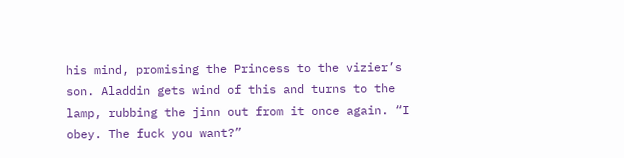his mind, promising the Princess to the vizier’s son. Aladdin gets wind of this and turns to the lamp, rubbing the jinn out from it once again. “I obey. The fuck you want?”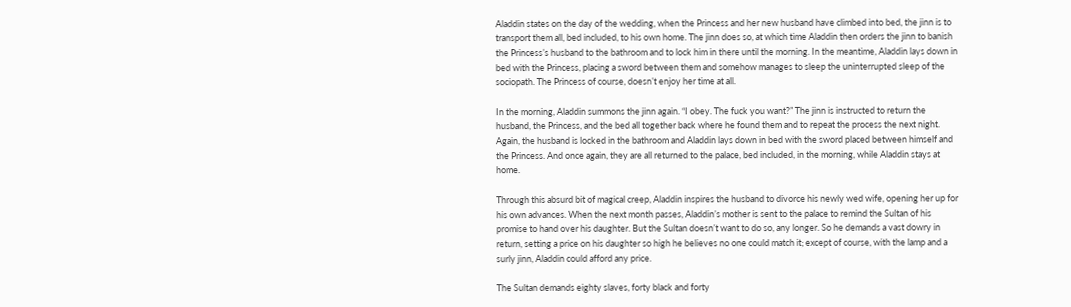Aladdin states on the day of the wedding, when the Princess and her new husband have climbed into bed, the jinn is to transport them all, bed included, to his own home. The jinn does so, at which time Aladdin then orders the jinn to banish the Princess’s husband to the bathroom and to lock him in there until the morning. In the meantime, Aladdin lays down in bed with the Princess, placing a sword between them and somehow manages to sleep the uninterrupted sleep of the sociopath. The Princess of course, doesn’t enjoy her time at all.

In the morning, Aladdin summons the jinn again. “I obey. The fuck you want?” The jinn is instructed to return the husband, the Princess, and the bed all together back where he found them and to repeat the process the next night. Again, the husband is locked in the bathroom and Aladdin lays down in bed with the sword placed between himself and the Princess. And once again, they are all returned to the palace, bed included, in the morning, while Aladdin stays at home.

Through this absurd bit of magical creep, Aladdin inspires the husband to divorce his newly wed wife, opening her up for his own advances. When the next month passes, Aladdin’s mother is sent to the palace to remind the Sultan of his promise to hand over his daughter. But the Sultan doesn’t want to do so, any longer. So he demands a vast dowry in return, setting a price on his daughter so high he believes no one could match it; except of course, with the lamp and a surly jinn, Aladdin could afford any price.

The Sultan demands eighty slaves, forty black and forty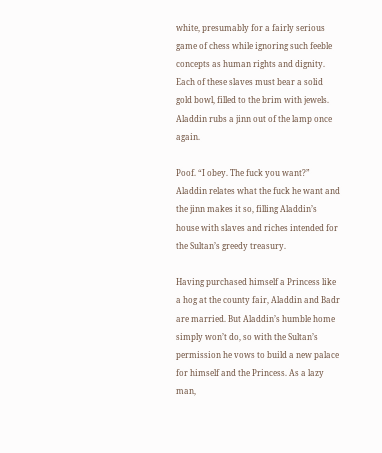white, presumably for a fairly serious game of chess while ignoring such feeble concepts as human rights and dignity. Each of these slaves must bear a solid gold bowl, filled to the brim with jewels. Aladdin rubs a jinn out of the lamp once again.

Poof. “I obey. The fuck you want?” Aladdin relates what the fuck he want and the jinn makes it so, filling Aladdin’s house with slaves and riches intended for the Sultan’s greedy treasury.

Having purchased himself a Princess like a hog at the county fair, Aladdin and Badr are married. But Aladdin’s humble home simply won’t do, so with the Sultan’s permission he vows to build a new palace for himself and the Princess. As a lazy man,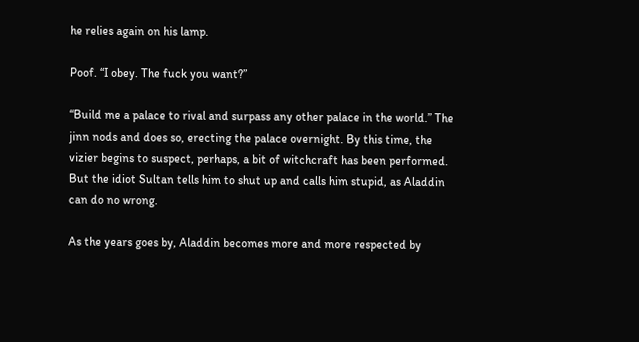he relies again on his lamp.

Poof. “I obey. The fuck you want?”

“Build me a palace to rival and surpass any other palace in the world.” The jinn nods and does so, erecting the palace overnight. By this time, the vizier begins to suspect, perhaps, a bit of witchcraft has been performed. But the idiot Sultan tells him to shut up and calls him stupid, as Aladdin can do no wrong.

As the years goes by, Aladdin becomes more and more respected by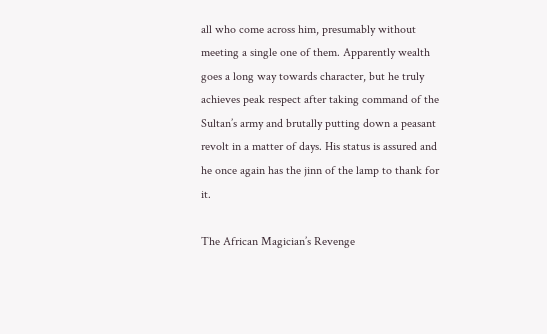all who come across him, presumably without meeting a single one of them. Apparently wealth goes a long way towards character, but he truly achieves peak respect after taking command of the Sultan’s army and brutally putting down a peasant revolt in a matter of days. His status is assured and he once again has the jinn of the lamp to thank for it.

The African Magician’s Revenge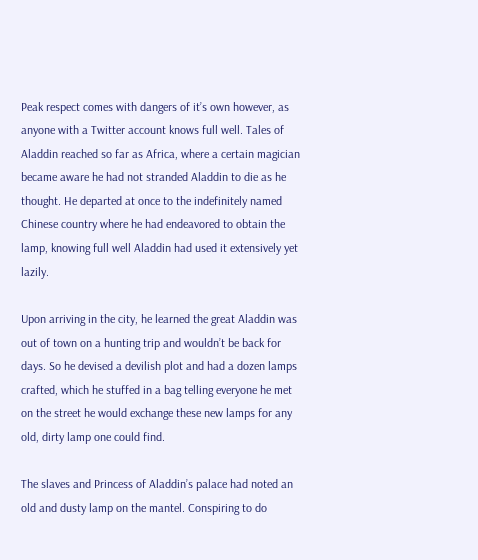Peak respect comes with dangers of it’s own however, as anyone with a Twitter account knows full well. Tales of Aladdin reached so far as Africa, where a certain magician became aware he had not stranded Aladdin to die as he thought. He departed at once to the indefinitely named Chinese country where he had endeavored to obtain the lamp, knowing full well Aladdin had used it extensively yet lazily.

Upon arriving in the city, he learned the great Aladdin was out of town on a hunting trip and wouldn’t be back for days. So he devised a devilish plot and had a dozen lamps crafted, which he stuffed in a bag telling everyone he met on the street he would exchange these new lamps for any old, dirty lamp one could find.

The slaves and Princess of Aladdin’s palace had noted an old and dusty lamp on the mantel. Conspiring to do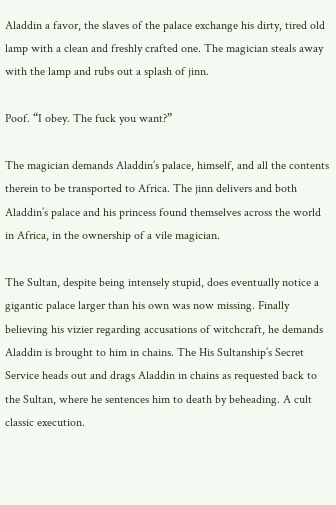Aladdin a favor, the slaves of the palace exchange his dirty, tired old lamp with a clean and freshly crafted one. The magician steals away with the lamp and rubs out a splash of jinn.

Poof. “I obey. The fuck you want?”

The magician demands Aladdin’s palace, himself, and all the contents therein to be transported to Africa. The jinn delivers and both Aladdin’s palace and his princess found themselves across the world in Africa, in the ownership of a vile magician.

The Sultan, despite being intensely stupid, does eventually notice a gigantic palace larger than his own was now missing. Finally believing his vizier regarding accusations of witchcraft, he demands Aladdin is brought to him in chains. The His Sultanship’s Secret Service heads out and drags Aladdin in chains as requested back to the Sultan, where he sentences him to death by beheading. A cult classic execution.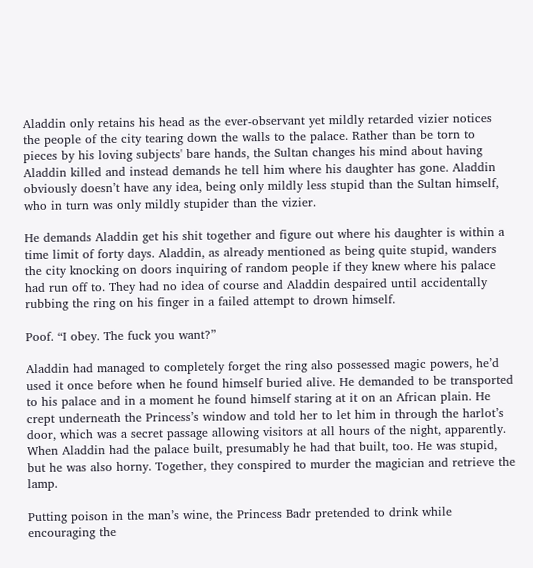Aladdin only retains his head as the ever-observant yet mildly retarded vizier notices the people of the city tearing down the walls to the palace. Rather than be torn to pieces by his loving subjects' bare hands, the Sultan changes his mind about having Aladdin killed and instead demands he tell him where his daughter has gone. Aladdin obviously doesn’t have any idea, being only mildly less stupid than the Sultan himself, who in turn was only mildly stupider than the vizier.

He demands Aladdin get his shit together and figure out where his daughter is within a time limit of forty days. Aladdin, as already mentioned as being quite stupid, wanders the city knocking on doors inquiring of random people if they knew where his palace had run off to. They had no idea of course and Aladdin despaired until accidentally rubbing the ring on his finger in a failed attempt to drown himself.

Poof. “I obey. The fuck you want?”

Aladdin had managed to completely forget the ring also possessed magic powers, he’d used it once before when he found himself buried alive. He demanded to be transported to his palace and in a moment he found himself staring at it on an African plain. He crept underneath the Princess’s window and told her to let him in through the harlot’s door, which was a secret passage allowing visitors at all hours of the night, apparently. When Aladdin had the palace built, presumably he had that built, too. He was stupid, but he was also horny. Together, they conspired to murder the magician and retrieve the lamp.

Putting poison in the man’s wine, the Princess Badr pretended to drink while encouraging the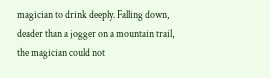magician to drink deeply. Falling down, deader than a jogger on a mountain trail, the magician could not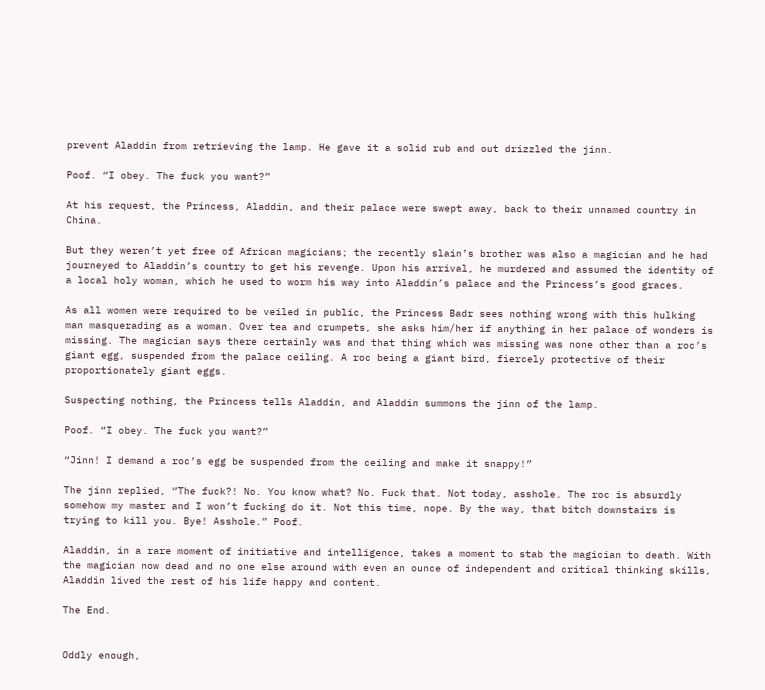prevent Aladdin from retrieving the lamp. He gave it a solid rub and out drizzled the jinn.

Poof. “I obey. The fuck you want?”

At his request, the Princess, Aladdin, and their palace were swept away, back to their unnamed country in China.

But they weren’t yet free of African magicians; the recently slain’s brother was also a magician and he had journeyed to Aladdin’s country to get his revenge. Upon his arrival, he murdered and assumed the identity of a local holy woman, which he used to worm his way into Aladdin’s palace and the Princess’s good graces.

As all women were required to be veiled in public, the Princess Badr sees nothing wrong with this hulking man masquerading as a woman. Over tea and crumpets, she asks him/her if anything in her palace of wonders is missing. The magician says there certainly was and that thing which was missing was none other than a roc’s giant egg, suspended from the palace ceiling. A roc being a giant bird, fiercely protective of their proportionately giant eggs.

Suspecting nothing, the Princess tells Aladdin, and Aladdin summons the jinn of the lamp.

Poof. “I obey. The fuck you want?”

“Jinn! I demand a roc’s egg be suspended from the ceiling and make it snappy!”

The jinn replied, “The fuck?! No. You know what? No. Fuck that. Not today, asshole. The roc is absurdly somehow my master and I won’t fucking do it. Not this time, nope. By the way, that bitch downstairs is trying to kill you. Bye! Asshole.” Poof.

Aladdin, in a rare moment of initiative and intelligence, takes a moment to stab the magician to death. With the magician now dead and no one else around with even an ounce of independent and critical thinking skills, Aladdin lived the rest of his life happy and content.

The End.


Oddly enough,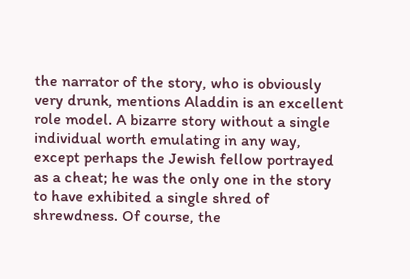the narrator of the story, who is obviously very drunk, mentions Aladdin is an excellent role model. A bizarre story without a single individual worth emulating in any way, except perhaps the Jewish fellow portrayed as a cheat; he was the only one in the story to have exhibited a single shred of shrewdness. Of course, the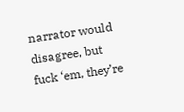narrator would disagree, but fuck ‘em, they’re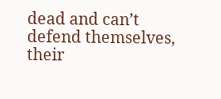dead and can’t defend themselves, their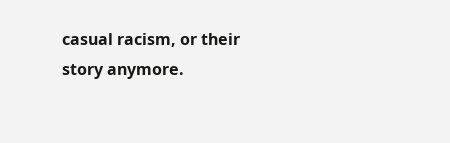casual racism, or their story anymore.